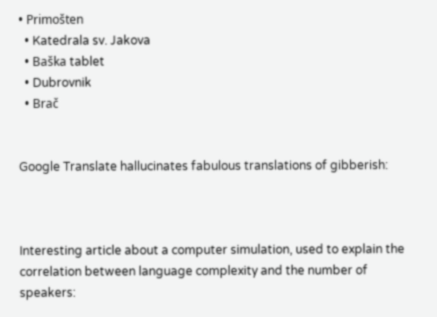• Primošten
  • Katedrala sv. Jakova
  • Baška tablet
  • Dubrovnik
  • Brač


Google Translate hallucinates fabulous translations of gibberish:



Interesting article about a computer simulation, used to explain the correlation between language complexity and the number of speakers: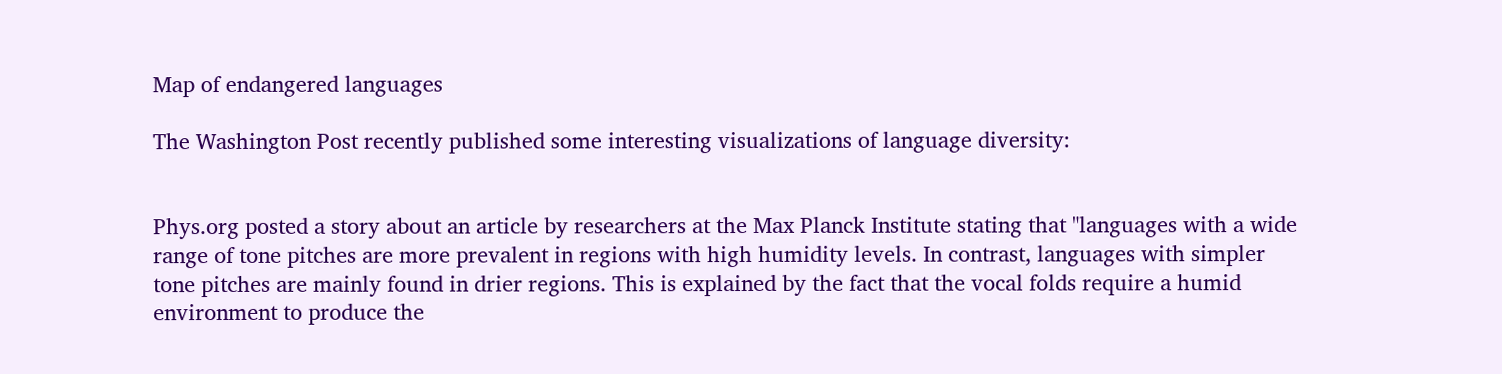Map of endangered languages

The Washington Post recently published some interesting visualizations of language diversity:


Phys.org posted a story about an article by researchers at the Max Planck Institute stating that "languages with a wide range of tone pitches are more prevalent in regions with high humidity levels. In contrast, languages with simpler tone pitches are mainly found in drier regions. This is explained by the fact that the vocal folds require a humid environment to produce the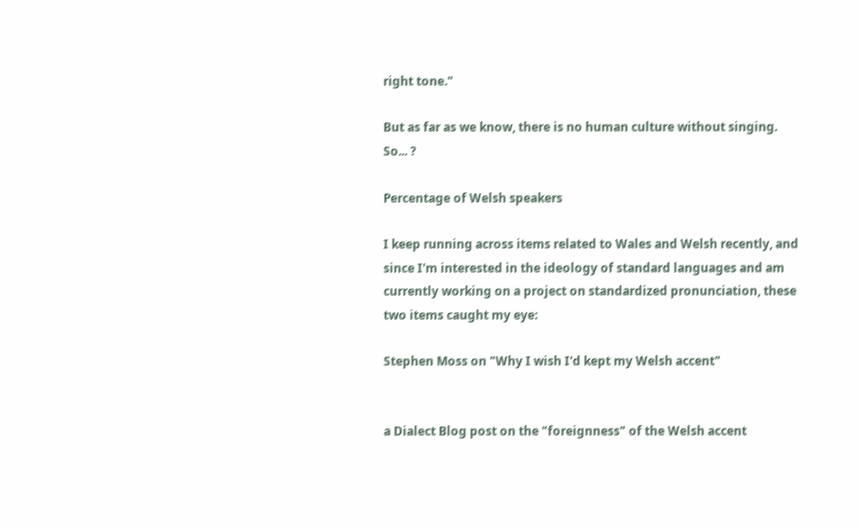right tone."

But as far as we know, there is no human culture without singing. So... ?

Percentage of Welsh speakers

I keep running across items related to Wales and Welsh recently, and since I'm interested in the ideology of standard languages and am currently working on a project on standardized pronunciation, these two items caught my eye:

Stephen Moss on "Why I wish I'd kept my Welsh accent"


a Dialect Blog post on the "foreignness" of the Welsh accent